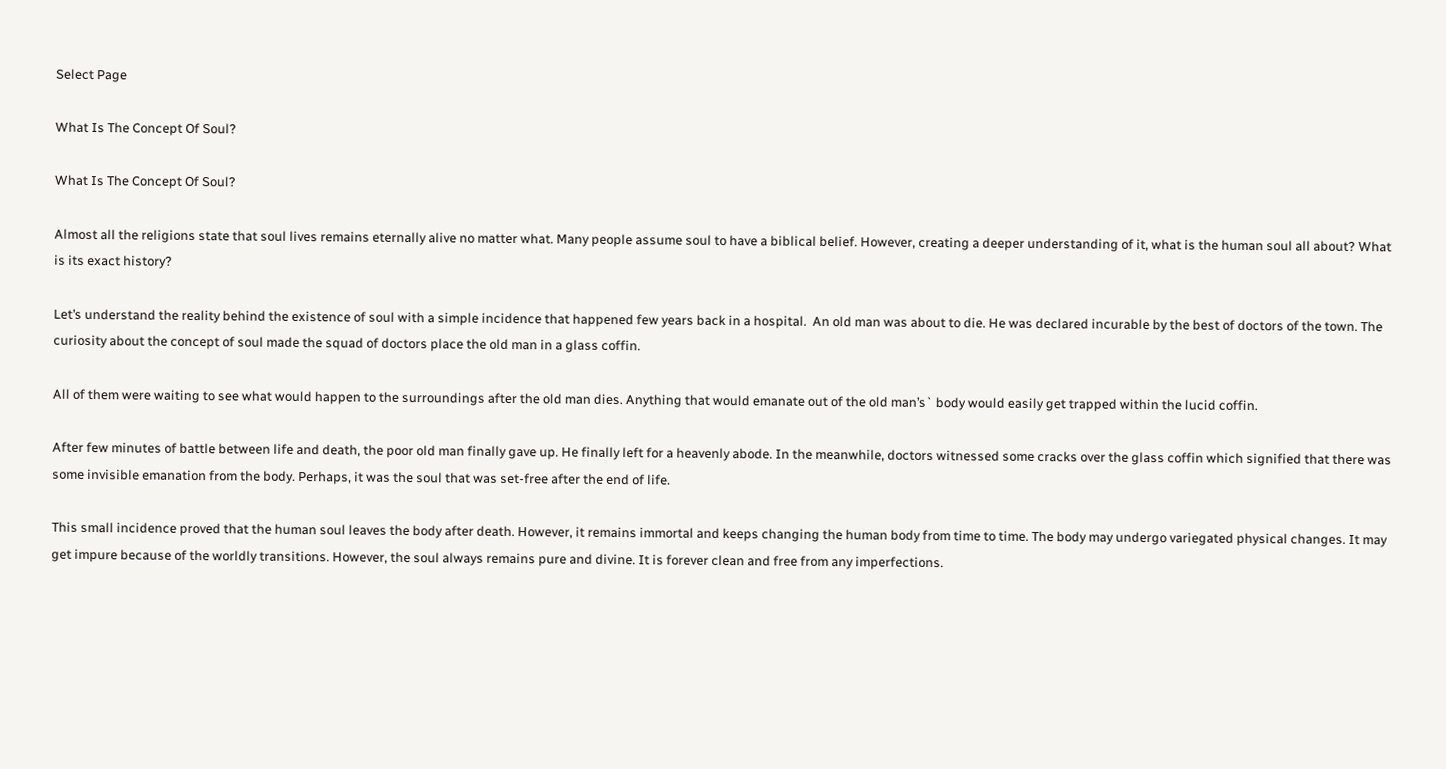Select Page

What Is The Concept Of Soul?

What Is The Concept Of Soul?

Almost all the religions state that soul lives remains eternally alive no matter what. Many people assume soul to have a biblical belief. However, creating a deeper understanding of it, what is the human soul all about? What is its exact history?

Let’s understand the reality behind the existence of soul with a simple incidence that happened few years back in a hospital.  An old man was about to die. He was declared incurable by the best of doctors of the town. The curiosity about the concept of soul made the squad of doctors place the old man in a glass coffin.

All of them were waiting to see what would happen to the surroundings after the old man dies. Anything that would emanate out of the old man’s` body would easily get trapped within the lucid coffin.

After few minutes of battle between life and death, the poor old man finally gave up. He finally left for a heavenly abode. In the meanwhile, doctors witnessed some cracks over the glass coffin which signified that there was some invisible emanation from the body. Perhaps, it was the soul that was set-free after the end of life.

This small incidence proved that the human soul leaves the body after death. However, it remains immortal and keeps changing the human body from time to time. The body may undergo variegated physical changes. It may get impure because of the worldly transitions. However, the soul always remains pure and divine. It is forever clean and free from any imperfections.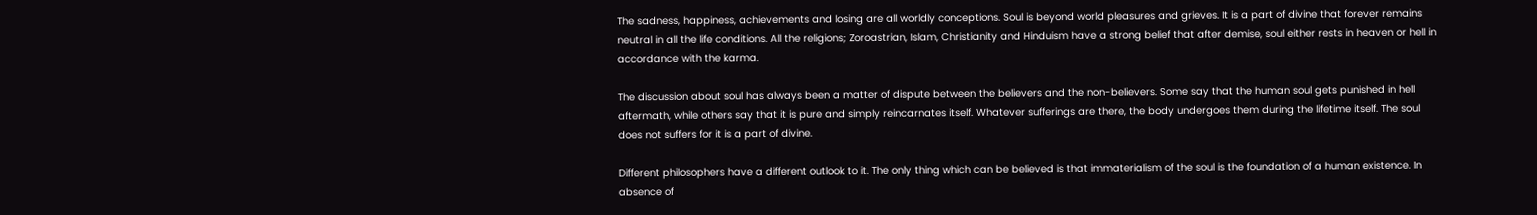The sadness, happiness, achievements and losing are all worldly conceptions. Soul is beyond world pleasures and grieves. It is a part of divine that forever remains neutral in all the life conditions. All the religions; Zoroastrian, Islam, Christianity and Hinduism have a strong belief that after demise, soul either rests in heaven or hell in accordance with the karma.

The discussion about soul has always been a matter of dispute between the believers and the non-believers. Some say that the human soul gets punished in hell aftermath, while others say that it is pure and simply reincarnates itself. Whatever sufferings are there, the body undergoes them during the lifetime itself. The soul does not suffers for it is a part of divine.

Different philosophers have a different outlook to it. The only thing which can be believed is that immaterialism of the soul is the foundation of a human existence. In absence of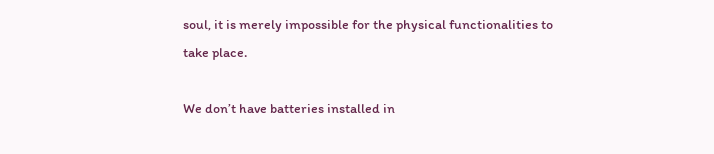soul, it is merely impossible for the physical functionalities to take place.

We don’t have batteries installed in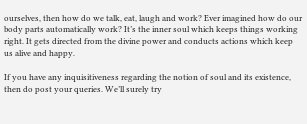ourselves, then how do we talk, eat, laugh and work? Ever imagined how do our body parts automatically work? It’s the inner soul which keeps things working right. It gets directed from the divine power and conducts actions which keep us alive and happy.

If you have any inquisitiveness regarding the notion of soul and its existence, then do post your queries. We’ll surely try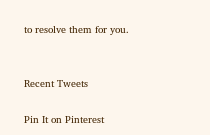to resolve them for you.


Recent Tweets

Pin It on Pinterest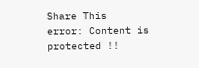Share This
error: Content is protected !!